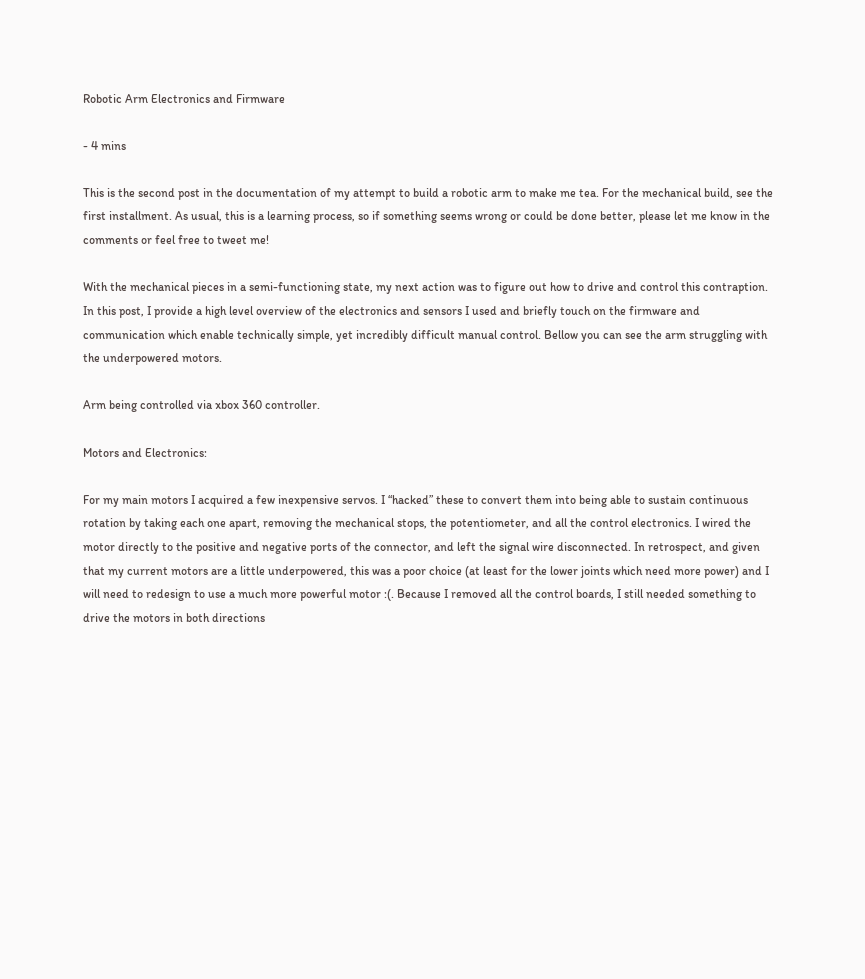Robotic Arm Electronics and Firmware

- 4 mins

This is the second post in the documentation of my attempt to build a robotic arm to make me tea. For the mechanical build, see the first installment. As usual, this is a learning process, so if something seems wrong or could be done better, please let me know in the comments or feel free to tweet me!

With the mechanical pieces in a semi-functioning state, my next action was to figure out how to drive and control this contraption. In this post, I provide a high level overview of the electronics and sensors I used and briefly touch on the firmware and communication which enable technically simple, yet incredibly difficult manual control. Bellow you can see the arm struggling with the underpowered motors.

Arm being controlled via xbox 360 controller.

Motors and Electronics:

For my main motors I acquired a few inexpensive servos. I “hacked” these to convert them into being able to sustain continuous rotation by taking each one apart, removing the mechanical stops, the potentiometer, and all the control electronics. I wired the motor directly to the positive and negative ports of the connector, and left the signal wire disconnected. In retrospect, and given that my current motors are a little underpowered, this was a poor choice (at least for the lower joints which need more power) and I will need to redesign to use a much more powerful motor :(. Because I removed all the control boards, I still needed something to drive the motors in both directions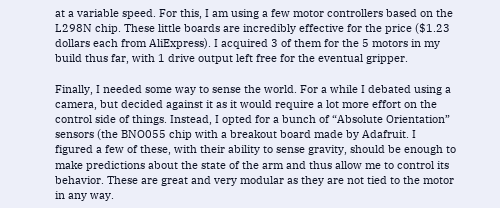at a variable speed. For this, I am using a few motor controllers based on the L298N chip. These little boards are incredibly effective for the price ($1.23 dollars each from AliExpress). I acquired 3 of them for the 5 motors in my build thus far, with 1 drive output left free for the eventual gripper.

Finally, I needed some way to sense the world. For a while I debated using a camera, but decided against it as it would require a lot more effort on the control side of things. Instead, I opted for a bunch of “Absolute Orientation” sensors (the BNO055 chip with a breakout board made by Adafruit. I figured a few of these, with their ability to sense gravity, should be enough to make predictions about the state of the arm and thus allow me to control its behavior. These are great and very modular as they are not tied to the motor in any way.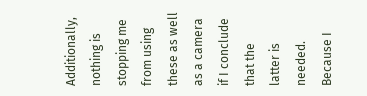Additionally, nothing is stopping me from using these as well as a camera if I conclude that the latter is needed. Because I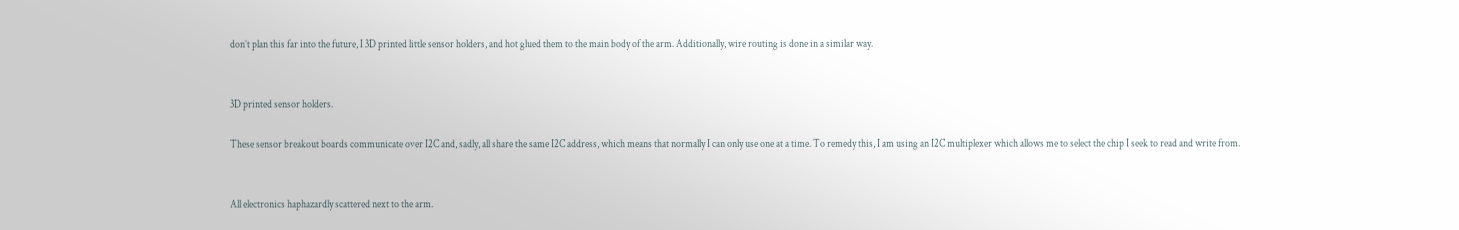don’t plan this far into the future, I 3D printed little sensor holders, and hot glued them to the main body of the arm. Additionally, wire routing is done in a similar way.


3D printed sensor holders.

These sensor breakout boards communicate over I2C and, sadly, all share the same I2C address, which means that normally I can only use one at a time. To remedy this, I am using an I2C multiplexer which allows me to select the chip I seek to read and write from.


All electronics haphazardly scattered next to the arm.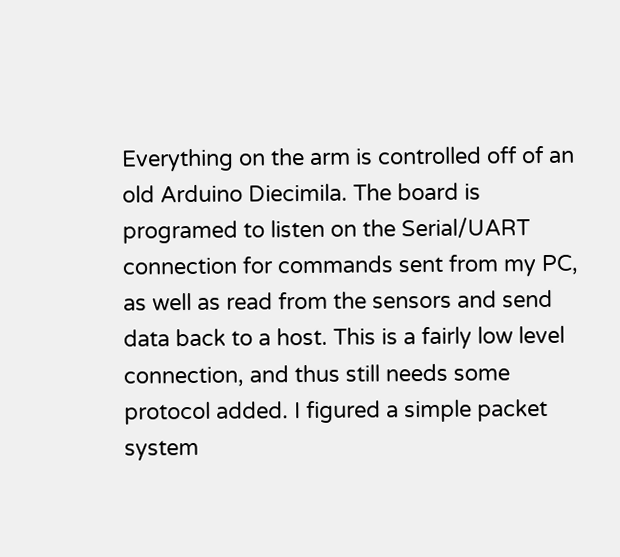Everything on the arm is controlled off of an old Arduino Diecimila. The board is programed to listen on the Serial/UART connection for commands sent from my PC, as well as read from the sensors and send data back to a host. This is a fairly low level connection, and thus still needs some protocol added. I figured a simple packet system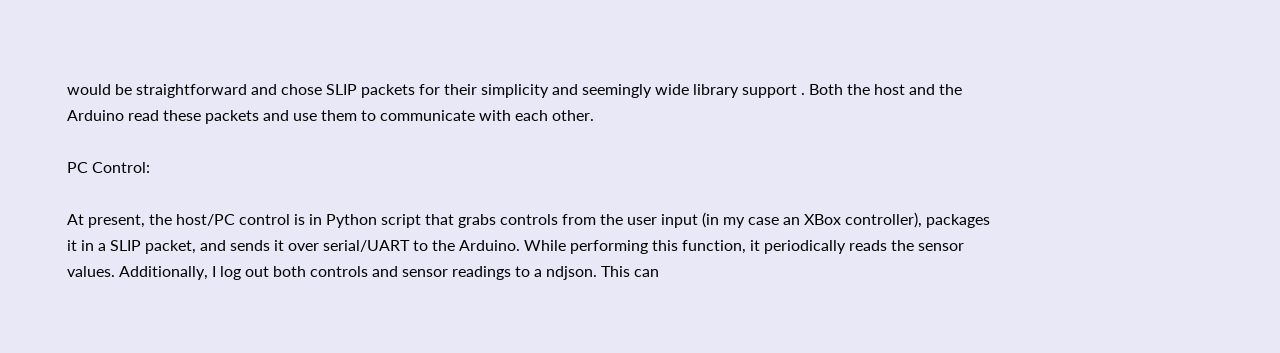would be straightforward and chose SLIP packets for their simplicity and seemingly wide library support . Both the host and the Arduino read these packets and use them to communicate with each other.

PC Control:

At present, the host/PC control is in Python script that grabs controls from the user input (in my case an XBox controller), packages it in a SLIP packet, and sends it over serial/UART to the Arduino. While performing this function, it periodically reads the sensor values. Additionally, I log out both controls and sensor readings to a ndjson. This can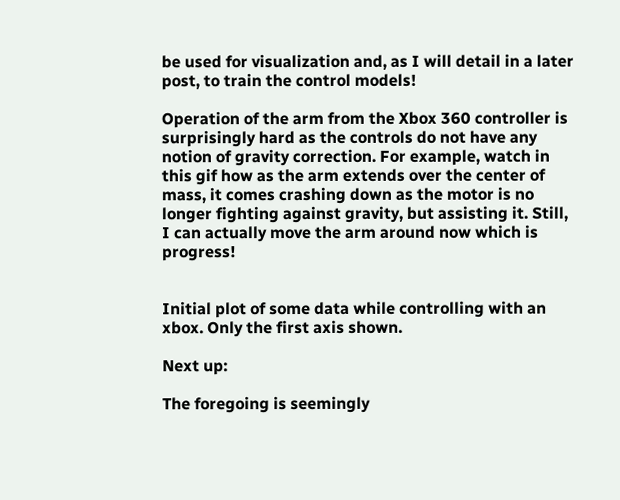be used for visualization and, as I will detail in a later post, to train the control models!

Operation of the arm from the Xbox 360 controller is surprisingly hard as the controls do not have any notion of gravity correction. For example, watch in this gif how as the arm extends over the center of mass, it comes crashing down as the motor is no longer fighting against gravity, but assisting it. Still, I can actually move the arm around now which is progress!


Initial plot of some data while controlling with an xbox. Only the first axis shown.

Next up:

The foregoing is seemingly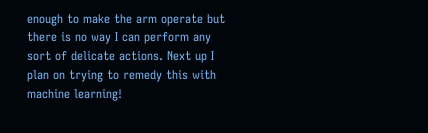enough to make the arm operate but there is no way I can perform any sort of delicate actions. Next up I plan on trying to remedy this with machine learning!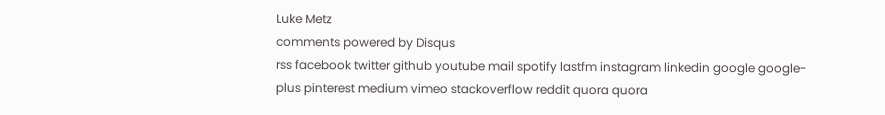Luke Metz
comments powered by Disqus
rss facebook twitter github youtube mail spotify lastfm instagram linkedin google google-plus pinterest medium vimeo stackoverflow reddit quora quora